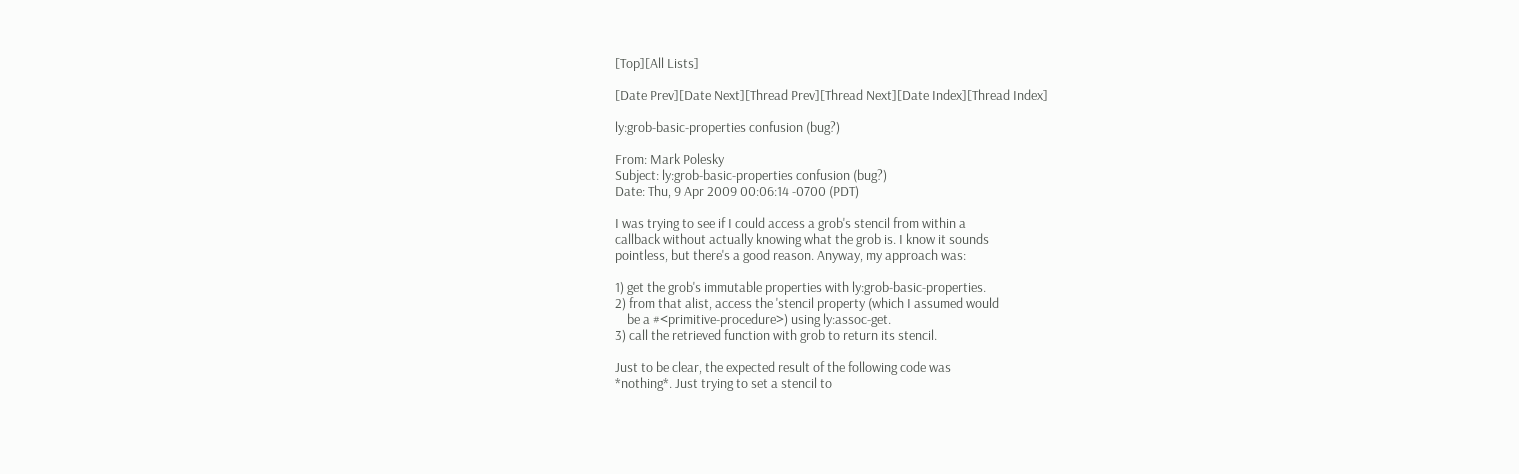[Top][All Lists]

[Date Prev][Date Next][Thread Prev][Thread Next][Date Index][Thread Index]

ly:grob-basic-properties confusion (bug?)

From: Mark Polesky
Subject: ly:grob-basic-properties confusion (bug?)
Date: Thu, 9 Apr 2009 00:06:14 -0700 (PDT)

I was trying to see if I could access a grob's stencil from within a
callback without actually knowing what the grob is. I know it sounds
pointless, but there's a good reason. Anyway, my approach was:

1) get the grob's immutable properties with ly:grob-basic-properties.
2) from that alist, access the 'stencil property (which I assumed would
    be a #<primitive-procedure>) using ly:assoc-get.
3) call the retrieved function with grob to return its stencil.

Just to be clear, the expected result of the following code was
*nothing*. Just trying to set a stencil to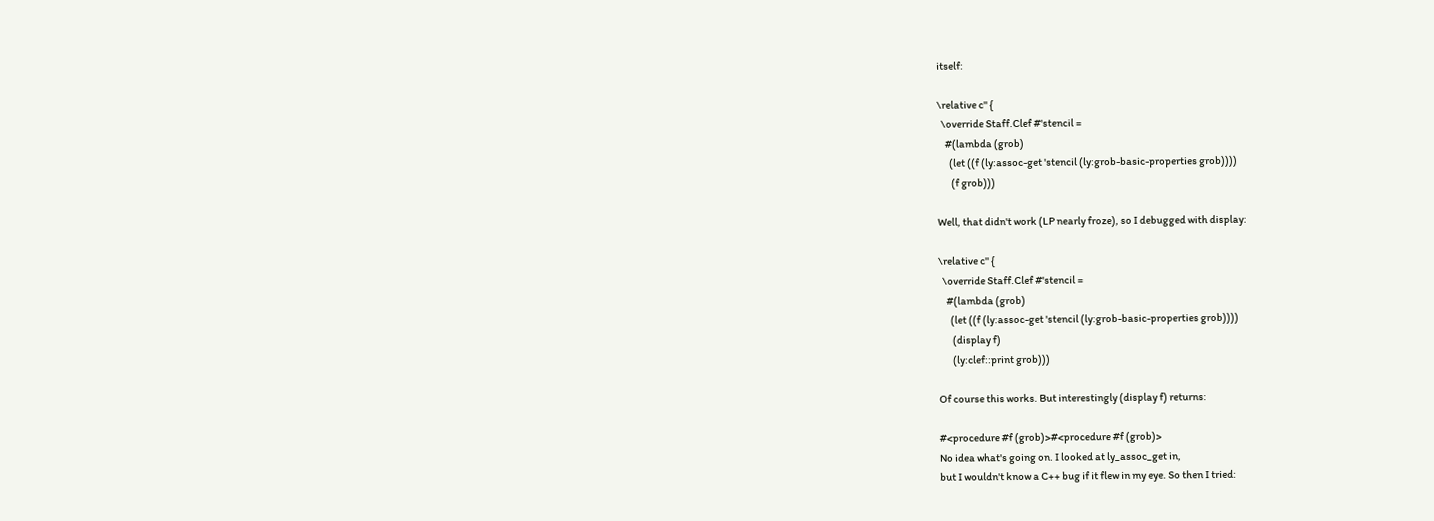itself:

\relative c'' {
  \override Staff.Clef #'stencil =
    #(lambda (grob)
      (let ((f (ly:assoc-get 'stencil (ly:grob-basic-properties grob))))
       (f grob)))

Well, that didn't work (LP nearly froze), so I debugged with display:

\relative c'' {
  \override Staff.Clef #'stencil =
    #(lambda (grob)
      (let ((f (ly:assoc-get 'stencil (ly:grob-basic-properties grob))))
       (display f)
       (ly:clef::print grob)))

Of course this works. But interestingly (display f) returns:

#<procedure #f (grob)>#<procedure #f (grob)>
No idea what's going on. I looked at ly_assoc_get in,
but I wouldn't know a C++ bug if it flew in my eye. So then I tried: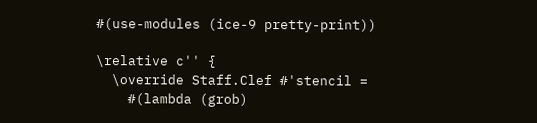#(use-modules (ice-9 pretty-print))

\relative c'' {
  \override Staff.Clef #'stencil =
    #(lambda (grob)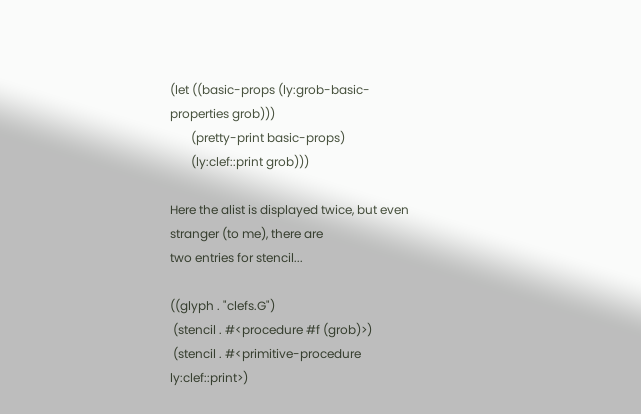(let ((basic-props (ly:grob-basic-properties grob)))
       (pretty-print basic-props)
       (ly:clef::print grob)))

Here the alist is displayed twice, but even stranger (to me), there are
two entries for stencil...

((glyph . "clefs.G")
 (stencil . #<procedure #f (grob)>)
 (stencil . #<primitive-procedure ly:clef::print>)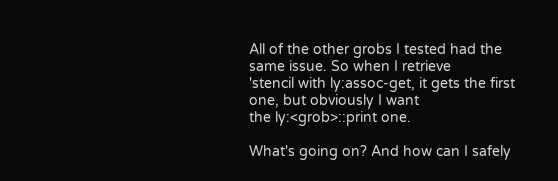All of the other grobs I tested had the same issue. So when I retrieve
'stencil with ly:assoc-get, it gets the first one, but obviously I want
the ly:<grob>::print one.

What's going on? And how can I safely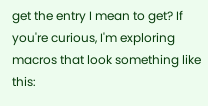get the entry I mean to get? If
you're curious, I'm exploring macros that look something like this: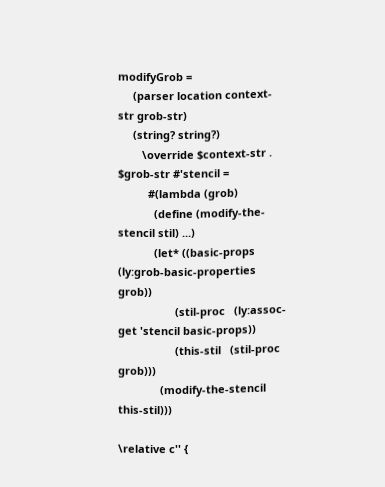modifyGrob =
     (parser location context-str grob-str)
     (string? string?)
        \override $context-str . $grob-str #'stencil =
          #(lambda (grob)
            (define (modify-the-stencil stil) ...)
            (let* ((basic-props (ly:grob-basic-properties grob))
                   (stil-proc   (ly:assoc-get 'stencil basic-props))
                   (this-stil   (stil-proc grob)))
              (modify-the-stencil this-stil)))

\relative c'' {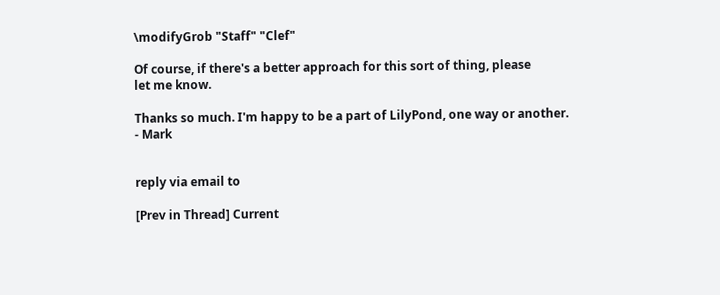\modifyGrob "Staff" "Clef"

Of course, if there's a better approach for this sort of thing, please
let me know.

Thanks so much. I'm happy to be a part of LilyPond, one way or another.
- Mark


reply via email to

[Prev in Thread] Current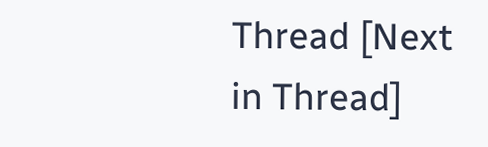Thread [Next in Thread]